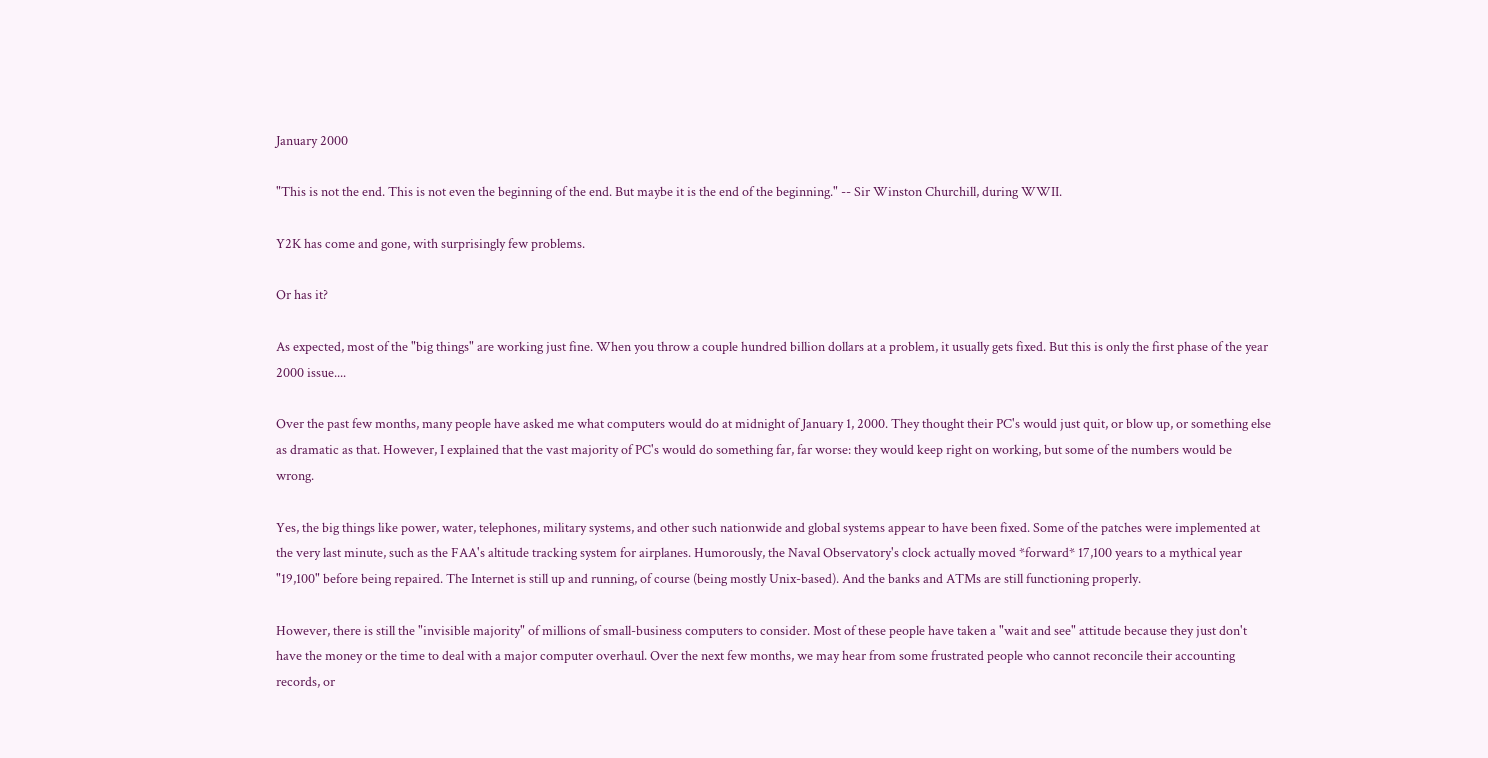January 2000

"This is not the end. This is not even the beginning of the end. But maybe it is the end of the beginning." -- Sir Winston Churchill, during WWII.

Y2K has come and gone, with surprisingly few problems.

Or has it?

As expected, most of the "big things" are working just fine. When you throw a couple hundred billion dollars at a problem, it usually gets fixed. But this is only the first phase of the year 2000 issue....

Over the past few months, many people have asked me what computers would do at midnight of January 1, 2000. They thought their PC's would just quit, or blow up, or something else as dramatic as that. However, I explained that the vast majority of PC's would do something far, far worse: they would keep right on working, but some of the numbers would be wrong.

Yes, the big things like power, water, telephones, military systems, and other such nationwide and global systems appear to have been fixed. Some of the patches were implemented at the very last minute, such as the FAA's altitude tracking system for airplanes. Humorously, the Naval Observatory's clock actually moved *forward* 17,100 years to a mythical year "19,100" before being repaired. The Internet is still up and running, of course (being mostly Unix-based). And the banks and ATMs are still functioning properly.

However, there is still the "invisible majority" of millions of small-business computers to consider. Most of these people have taken a "wait and see" attitude because they just don't have the money or the time to deal with a major computer overhaul. Over the next few months, we may hear from some frustrated people who cannot reconcile their accounting records, or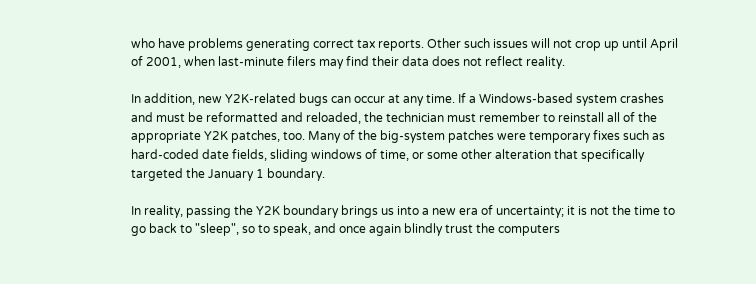who have problems generating correct tax reports. Other such issues will not crop up until April of 2001, when last-minute filers may find their data does not reflect reality.

In addition, new Y2K-related bugs can occur at any time. If a Windows-based system crashes and must be reformatted and reloaded, the technician must remember to reinstall all of the appropriate Y2K patches, too. Many of the big-system patches were temporary fixes such as hard-coded date fields, sliding windows of time, or some other alteration that specifically targeted the January 1 boundary.

In reality, passing the Y2K boundary brings us into a new era of uncertainty; it is not the time to go back to "sleep", so to speak, and once again blindly trust the computers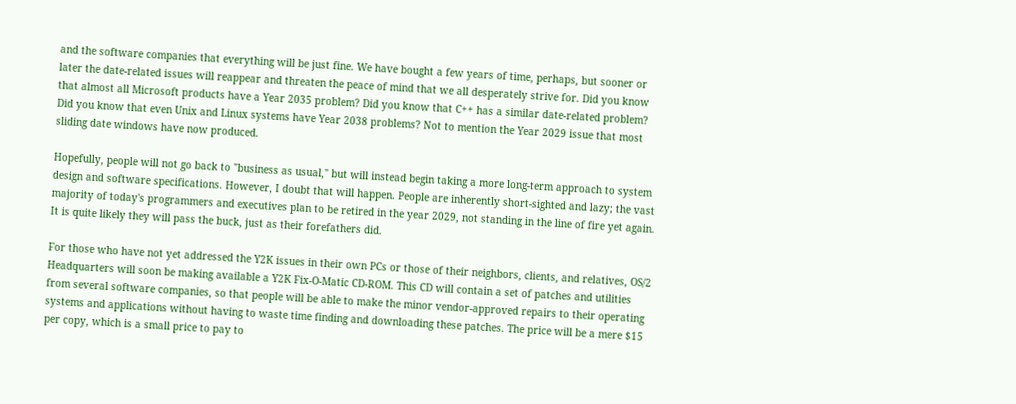and the software companies that everything will be just fine. We have bought a few years of time, perhaps, but sooner or later the date-related issues will reappear and threaten the peace of mind that we all desperately strive for. Did you know that almost all Microsoft products have a Year 2035 problem? Did you know that C++ has a similar date-related problem? Did you know that even Unix and Linux systems have Year 2038 problems? Not to mention the Year 2029 issue that most sliding date windows have now produced.

Hopefully, people will not go back to "business as usual," but will instead begin taking a more long-term approach to system design and software specifications. However, I doubt that will happen. People are inherently short-sighted and lazy; the vast majority of today's programmers and executives plan to be retired in the year 2029, not standing in the line of fire yet again. It is quite likely they will pass the buck, just as their forefathers did.

For those who have not yet addressed the Y2K issues in their own PCs or those of their neighbors, clients, and relatives, OS/2 Headquarters will soon be making available a Y2K Fix-O-Matic CD-ROM. This CD will contain a set of patches and utilities from several software companies, so that people will be able to make the minor vendor-approved repairs to their operating systems and applications without having to waste time finding and downloading these patches. The price will be a mere $15 per copy, which is a small price to pay to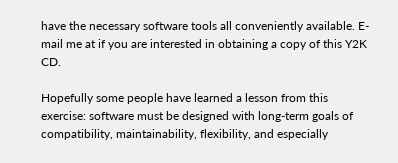have the necessary software tools all conveniently available. E-mail me at if you are interested in obtaining a copy of this Y2K CD.

Hopefully some people have learned a lesson from this exercise: software must be designed with long-term goals of compatibility, maintainability, flexibility, and especially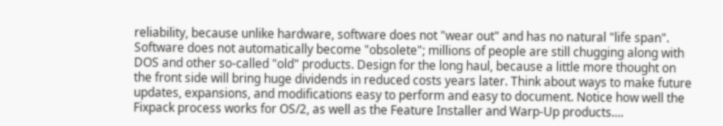reliability, because unlike hardware, software does not "wear out" and has no natural "life span". Software does not automatically become "obsolete"; millions of people are still chugging along with DOS and other so-called "old" products. Design for the long haul, because a little more thought on the front side will bring huge dividends in reduced costs years later. Think about ways to make future updates, expansions, and modifications easy to perform and easy to document. Notice how well the Fixpack process works for OS/2, as well as the Feature Installer and Warp-Up products....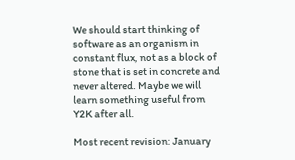We should start thinking of software as an organism in constant flux, not as a block of stone that is set in concrete and never altered. Maybe we will learn something useful from Y2K after all.

Most recent revision: January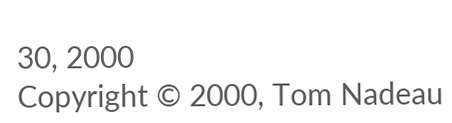30, 2000
Copyright © 2000, Tom Nadeau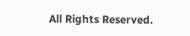All Rights Reserved.